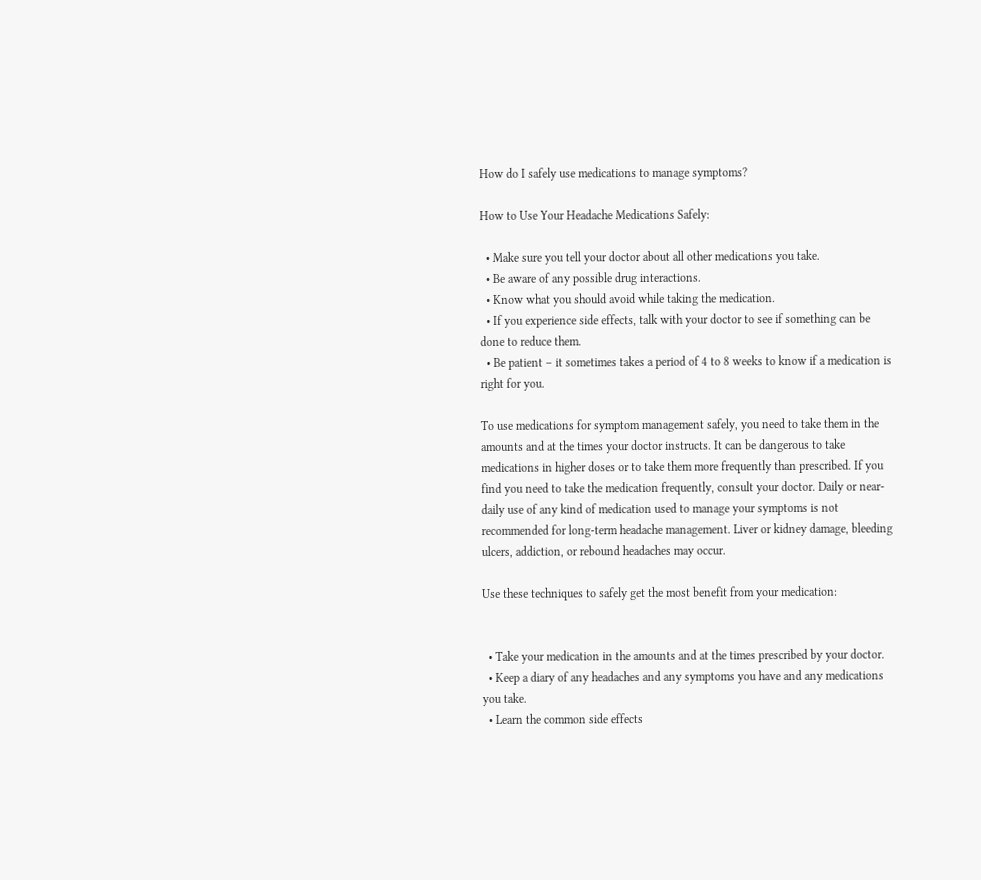How do I safely use medications to manage symptoms?

How to Use Your Headache Medications Safely:

  • Make sure you tell your doctor about all other medications you take.
  • Be aware of any possible drug interactions.
  • Know what you should avoid while taking the medication.
  • If you experience side effects, talk with your doctor to see if something can be done to reduce them.
  • Be patient – it sometimes takes a period of 4 to 8 weeks to know if a medication is right for you.

To use medications for symptom management safely, you need to take them in the amounts and at the times your doctor instructs. It can be dangerous to take medications in higher doses or to take them more frequently than prescribed. If you find you need to take the medication frequently, consult your doctor. Daily or near-daily use of any kind of medication used to manage your symptoms is not recommended for long-term headache management. Liver or kidney damage, bleeding ulcers, addiction, or rebound headaches may occur.

Use these techniques to safely get the most benefit from your medication:


  • Take your medication in the amounts and at the times prescribed by your doctor.
  • Keep a diary of any headaches and any symptoms you have and any medications you take.
  • Learn the common side effects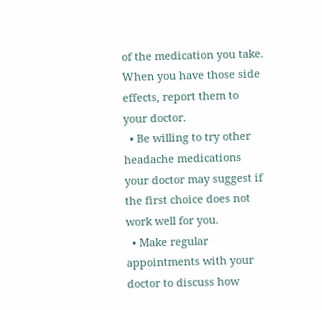of the medication you take. When you have those side effects, report them to your doctor.
  • Be willing to try other headache medications your doctor may suggest if the first choice does not work well for you.
  • Make regular appointments with your doctor to discuss how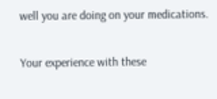well you are doing on your medications.

Your experience with these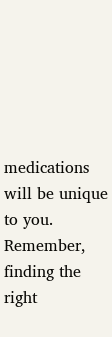medications will be unique to you. Remember, finding the right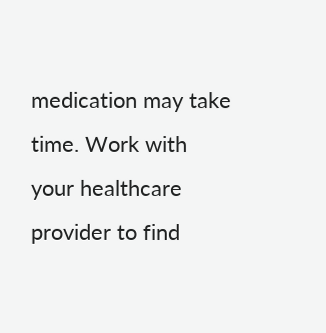medication may take time. Work with your healthcare provider to find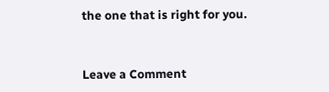the one that is right for you.


Leave a Comment